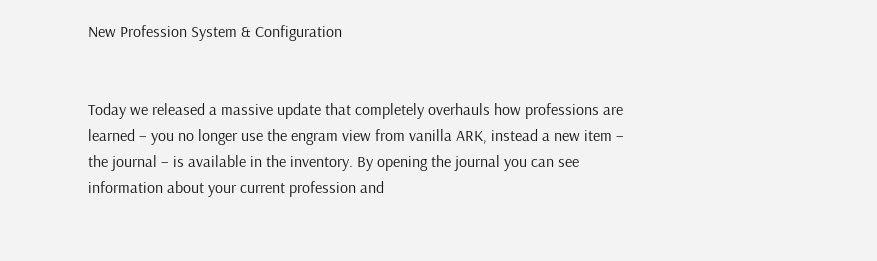New Profession System & Configuration


Today we released a massive update that completely overhauls how professions are learned – you no longer use the engram view from vanilla ARK, instead a new item – the journal – is available in the inventory. By opening the journal you can see information about your current profession and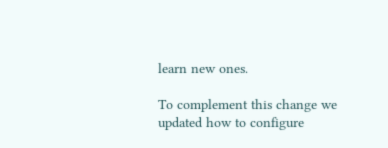learn new ones.

To complement this change we updated how to configure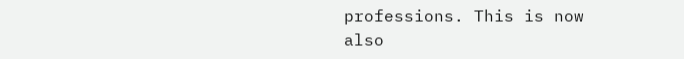professions. This is now also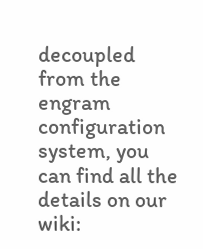decoupled from the engram configuration system, you can find all the details on our wiki: